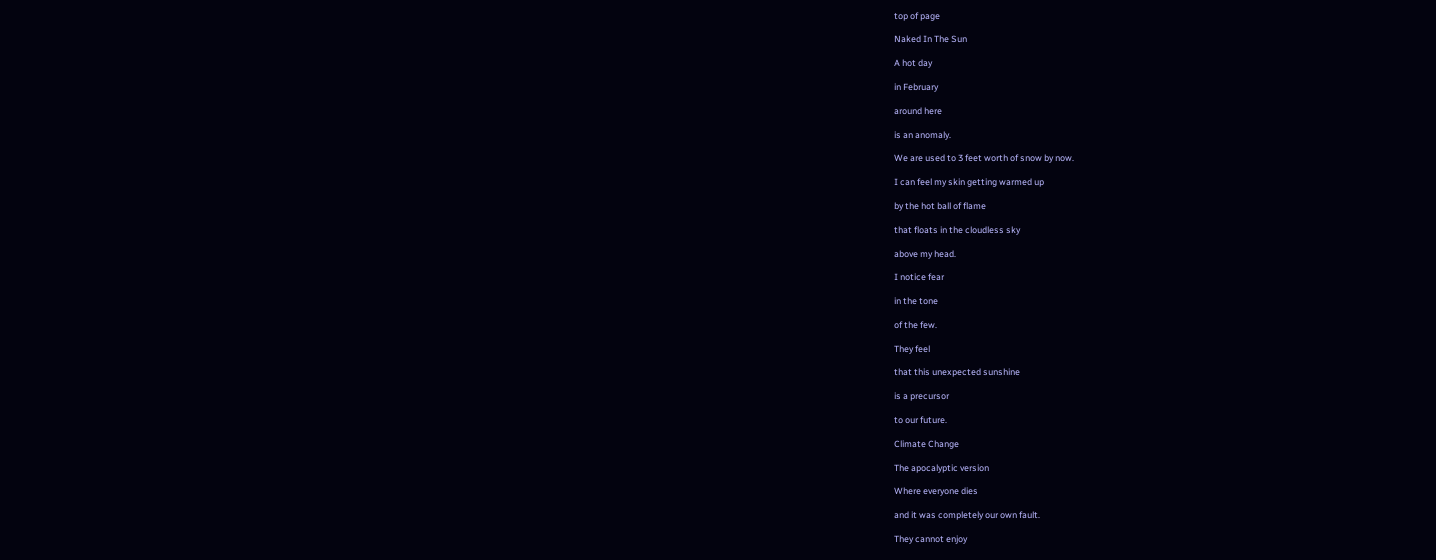top of page

Naked In The Sun

A hot day

in February

around here

is an anomaly.

We are used to 3 feet worth of snow by now.

I can feel my skin getting warmed up

by the hot ball of flame

that floats in the cloudless sky

above my head.

I notice fear

in the tone

of the few.

They feel

that this unexpected sunshine

is a precursor

to our future.

Climate Change

The apocalyptic version

Where everyone dies

and it was completely our own fault.

They cannot enjoy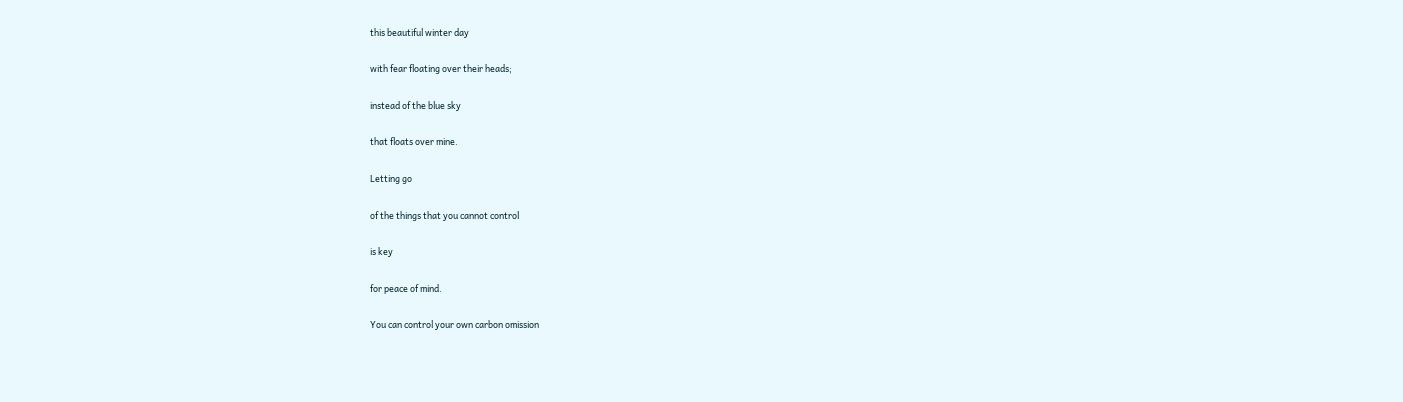this beautiful winter day

with fear floating over their heads;

instead of the blue sky

that floats over mine.

Letting go

of the things that you cannot control

is key

for peace of mind.

You can control your own carbon omission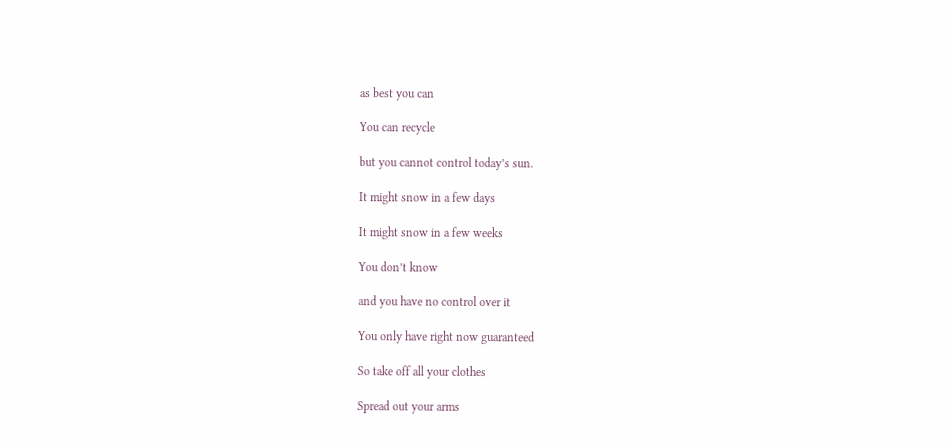as best you can

You can recycle

but you cannot control today’s sun.

It might snow in a few days

It might snow in a few weeks

You don’t know

and you have no control over it

You only have right now guaranteed

So take off all your clothes

Spread out your arms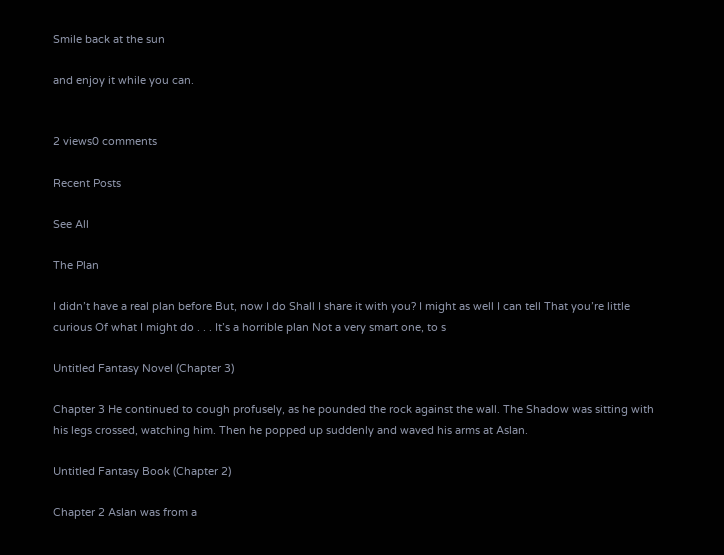Smile back at the sun

and enjoy it while you can.


2 views0 comments

Recent Posts

See All

The Plan

I didn’t have a real plan before But, now I do Shall I share it with you? I might as well I can tell That you’re little curious Of what I might do . . . It’s a horrible plan Not a very smart one, to s

Untitled Fantasy Novel (Chapter 3)

Chapter 3 He continued to cough profusely, as he pounded the rock against the wall. The Shadow was sitting with his legs crossed, watching him. Then he popped up suddenly and waved his arms at Aslan.

Untitled Fantasy Book (Chapter 2)

Chapter 2 Aslan was from a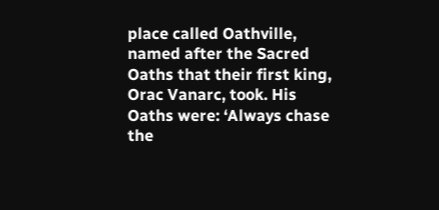place called Oathville, named after the Sacred Oaths that their first king, Orac Vanarc, took. His Oaths were: ‘Always chase the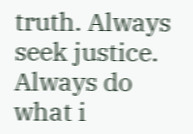truth. Always seek justice. Always do what i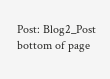Post: Blog2_Post
bottom of page